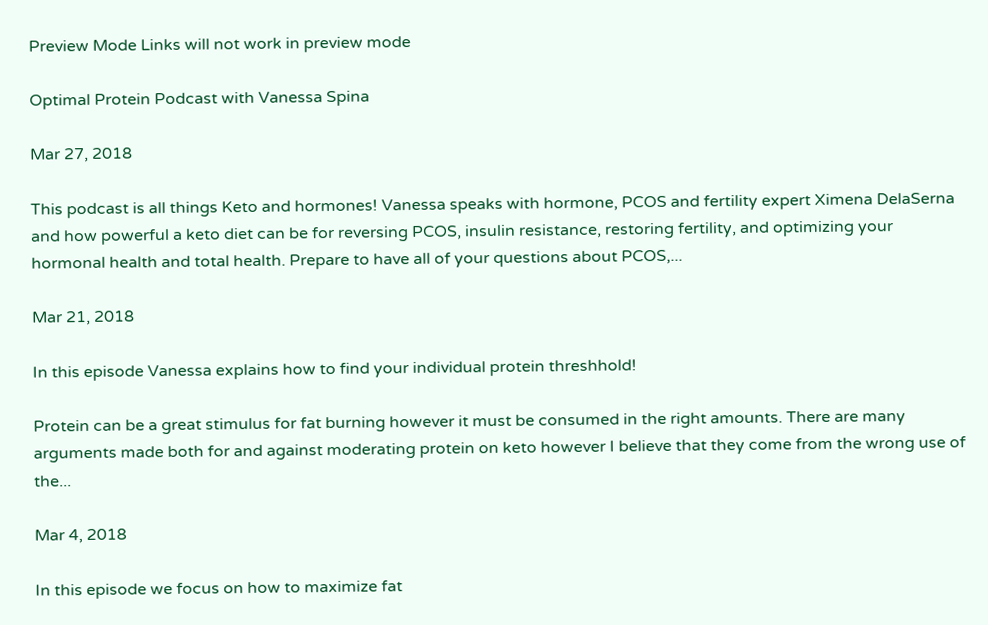Preview Mode Links will not work in preview mode

Optimal Protein Podcast with Vanessa Spina

Mar 27, 2018

This podcast is all things Keto and hormones! Vanessa speaks with hormone, PCOS and fertility expert Ximena DelaSerna and how powerful a keto diet can be for reversing PCOS, insulin resistance, restoring fertility, and optimizing your hormonal health and total health. Prepare to have all of your questions about PCOS,...

Mar 21, 2018

In this episode Vanessa explains how to find your individual protein threshhold!

Protein can be a great stimulus for fat burning however it must be consumed in the right amounts. There are many arguments made both for and against moderating protein on keto however I believe that they come from the wrong use of the...

Mar 4, 2018

In this episode we focus on how to maximize fat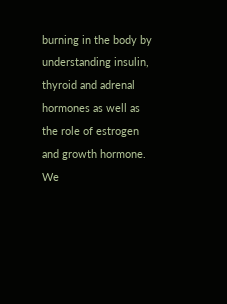burning in the body by understanding insulin, thyroid and adrenal hormones as well as the role of estrogen and growth hormone. We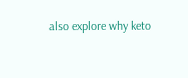also explore why keto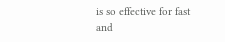is so effective for fast and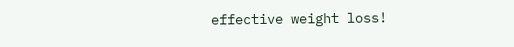effective weight loss!